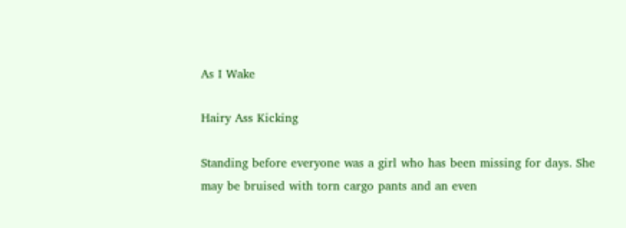As I Wake

Hairy Ass Kicking

Standing before everyone was a girl who has been missing for days. She may be bruised with torn cargo pants and an even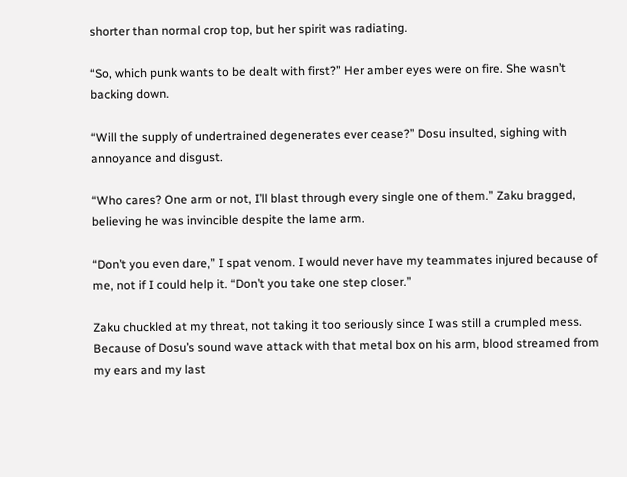shorter than normal crop top, but her spirit was radiating.

“So, which punk wants to be dealt with first?” Her amber eyes were on fire. She wasn’t backing down.

“Will the supply of undertrained degenerates ever cease?” Dosu insulted, sighing with annoyance and disgust.

“Who cares? One arm or not, I’ll blast through every single one of them.” Zaku bragged, believing he was invincible despite the lame arm.

“Don’t you even dare,” I spat venom. I would never have my teammates injured because of me, not if I could help it. “Don’t you take one step closer.”

Zaku chuckled at my threat, not taking it too seriously since I was still a crumpled mess. Because of Dosu’s sound wave attack with that metal box on his arm, blood streamed from my ears and my last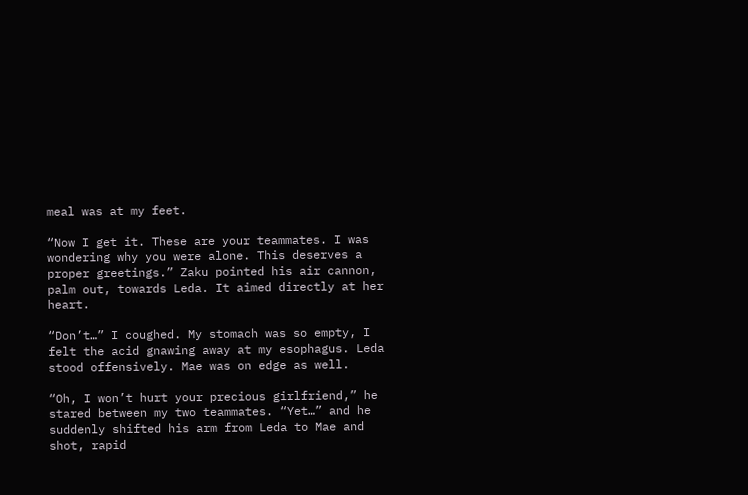meal was at my feet.

“Now I get it. These are your teammates. I was wondering why you were alone. This deserves a proper greetings.” Zaku pointed his air cannon, palm out, towards Leda. It aimed directly at her heart.

“Don’t…” I coughed. My stomach was so empty, I felt the acid gnawing away at my esophagus. Leda stood offensively. Mae was on edge as well.

“Oh, I won’t hurt your precious girlfriend,” he stared between my two teammates. “Yet…” and he suddenly shifted his arm from Leda to Mae and shot, rapid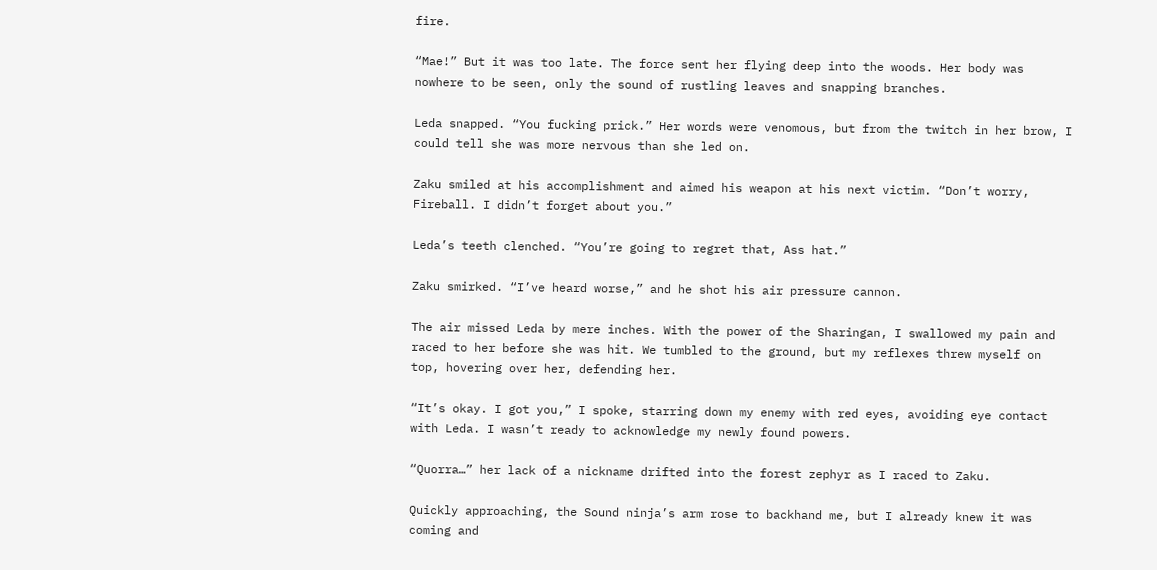fire.

“Mae!” But it was too late. The force sent her flying deep into the woods. Her body was nowhere to be seen, only the sound of rustling leaves and snapping branches.

Leda snapped. “You fucking prick.” Her words were venomous, but from the twitch in her brow, I could tell she was more nervous than she led on.

Zaku smiled at his accomplishment and aimed his weapon at his next victim. “Don’t worry, Fireball. I didn’t forget about you.”

Leda’s teeth clenched. “You’re going to regret that, Ass hat.”

Zaku smirked. “I’ve heard worse,” and he shot his air pressure cannon.

The air missed Leda by mere inches. With the power of the Sharingan, I swallowed my pain and raced to her before she was hit. We tumbled to the ground, but my reflexes threw myself on top, hovering over her, defending her.

“It’s okay. I got you,” I spoke, starring down my enemy with red eyes, avoiding eye contact with Leda. I wasn’t ready to acknowledge my newly found powers.

“Quorra…” her lack of a nickname drifted into the forest zephyr as I raced to Zaku.

Quickly approaching, the Sound ninja’s arm rose to backhand me, but I already knew it was coming and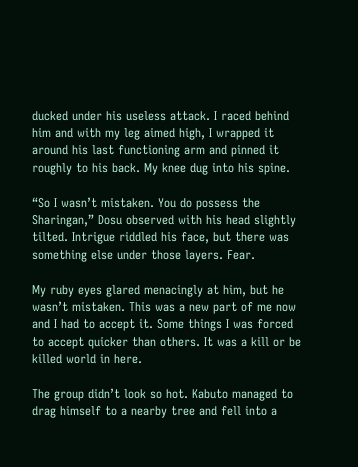ducked under his useless attack. I raced behind him and with my leg aimed high, I wrapped it around his last functioning arm and pinned it roughly to his back. My knee dug into his spine.

“So I wasn’t mistaken. You do possess the Sharingan,” Dosu observed with his head slightly tilted. Intrigue riddled his face, but there was something else under those layers. Fear.

My ruby eyes glared menacingly at him, but he wasn’t mistaken. This was a new part of me now and I had to accept it. Some things I was forced to accept quicker than others. It was a kill or be killed world in here.

The group didn’t look so hot. Kabuto managed to drag himself to a nearby tree and fell into a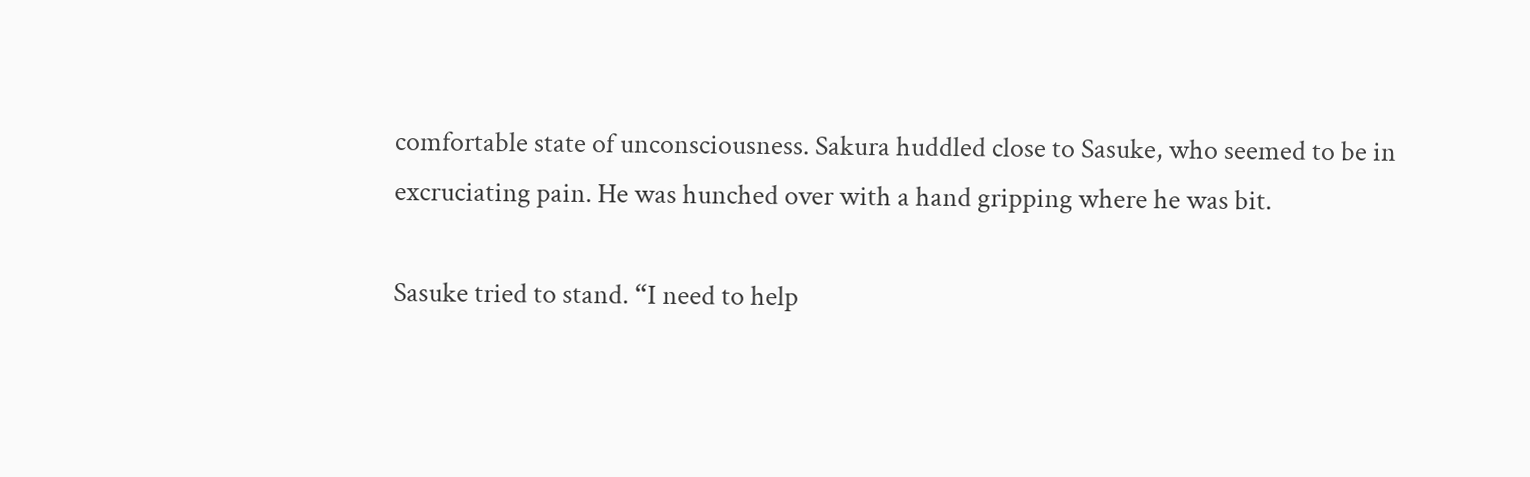comfortable state of unconsciousness. Sakura huddled close to Sasuke, who seemed to be in excruciating pain. He was hunched over with a hand gripping where he was bit.

Sasuke tried to stand. “I need to help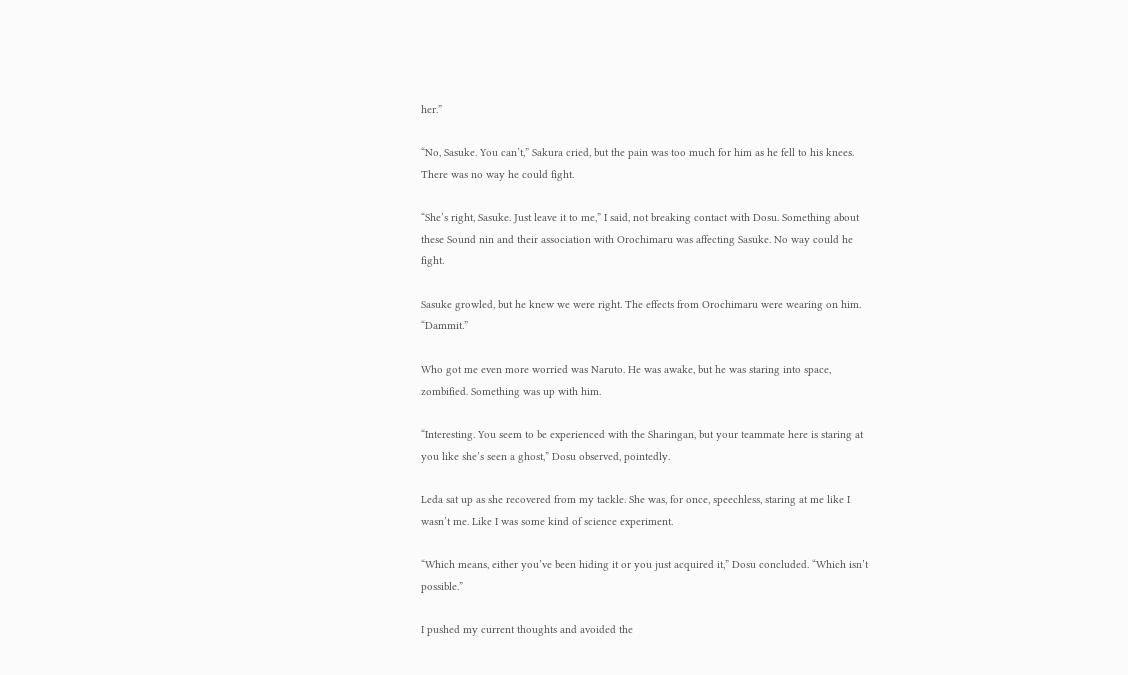her.”

“No, Sasuke. You can’t,” Sakura cried, but the pain was too much for him as he fell to his knees. There was no way he could fight.

“She’s right, Sasuke. Just leave it to me,” I said, not breaking contact with Dosu. Something about these Sound nin and their association with Orochimaru was affecting Sasuke. No way could he fight.

Sasuke growled, but he knew we were right. The effects from Orochimaru were wearing on him. “Dammit.”

Who got me even more worried was Naruto. He was awake, but he was staring into space, zombified. Something was up with him.

“Interesting. You seem to be experienced with the Sharingan, but your teammate here is staring at you like she’s seen a ghost,” Dosu observed, pointedly.

Leda sat up as she recovered from my tackle. She was, for once, speechless, staring at me like I wasn’t me. Like I was some kind of science experiment.

“Which means, either you’ve been hiding it or you just acquired it,” Dosu concluded. “Which isn’t possible.”

I pushed my current thoughts and avoided the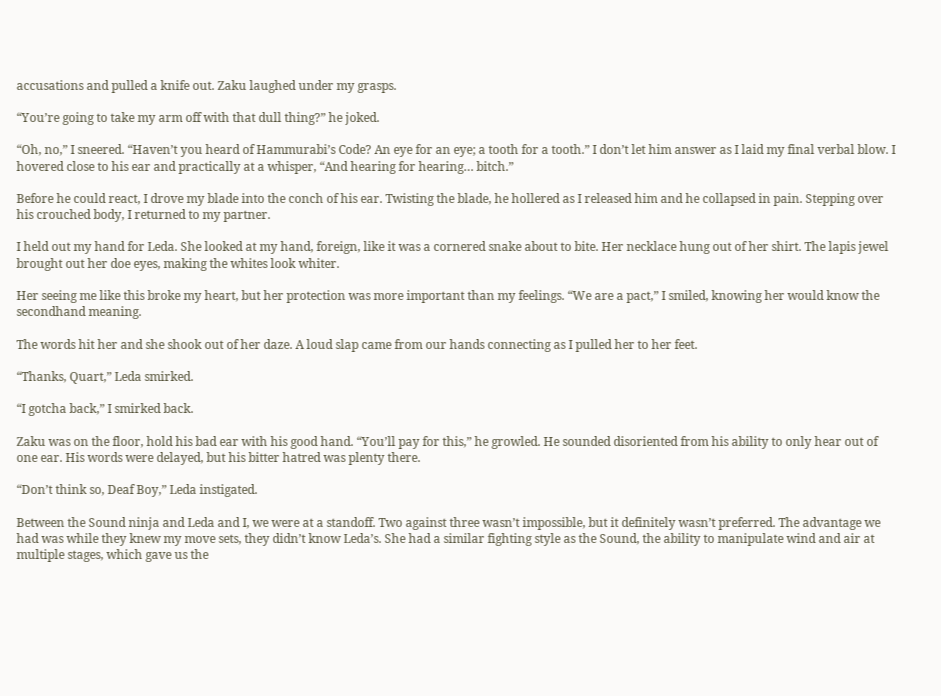accusations and pulled a knife out. Zaku laughed under my grasps.

“You’re going to take my arm off with that dull thing?” he joked.

“Oh, no,” I sneered. “Haven’t you heard of Hammurabi’s Code? An eye for an eye; a tooth for a tooth.” I don’t let him answer as I laid my final verbal blow. I hovered close to his ear and practically at a whisper, “And hearing for hearing… bitch.”

Before he could react, I drove my blade into the conch of his ear. Twisting the blade, he hollered as I released him and he collapsed in pain. Stepping over his crouched body, I returned to my partner.

I held out my hand for Leda. She looked at my hand, foreign, like it was a cornered snake about to bite. Her necklace hung out of her shirt. The lapis jewel brought out her doe eyes, making the whites look whiter.

Her seeing me like this broke my heart, but her protection was more important than my feelings. “We are a pact,” I smiled, knowing her would know the secondhand meaning.

The words hit her and she shook out of her daze. A loud slap came from our hands connecting as I pulled her to her feet.

“Thanks, Quart,” Leda smirked.

“I gotcha back,” I smirked back.

Zaku was on the floor, hold his bad ear with his good hand. “You’ll pay for this,” he growled. He sounded disoriented from his ability to only hear out of one ear. His words were delayed, but his bitter hatred was plenty there.

“Don’t think so, Deaf Boy,” Leda instigated.

Between the Sound ninja and Leda and I, we were at a standoff. Two against three wasn’t impossible, but it definitely wasn’t preferred. The advantage we had was while they knew my move sets, they didn’t know Leda’s. She had a similar fighting style as the Sound, the ability to manipulate wind and air at multiple stages, which gave us the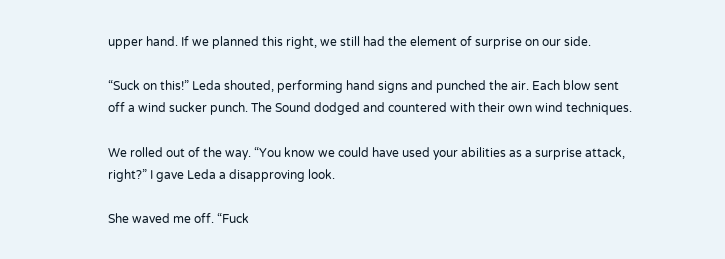upper hand. If we planned this right, we still had the element of surprise on our side.

“Suck on this!” Leda shouted, performing hand signs and punched the air. Each blow sent off a wind sucker punch. The Sound dodged and countered with their own wind techniques.

We rolled out of the way. “You know we could have used your abilities as a surprise attack, right?” I gave Leda a disapproving look.

She waved me off. “Fuck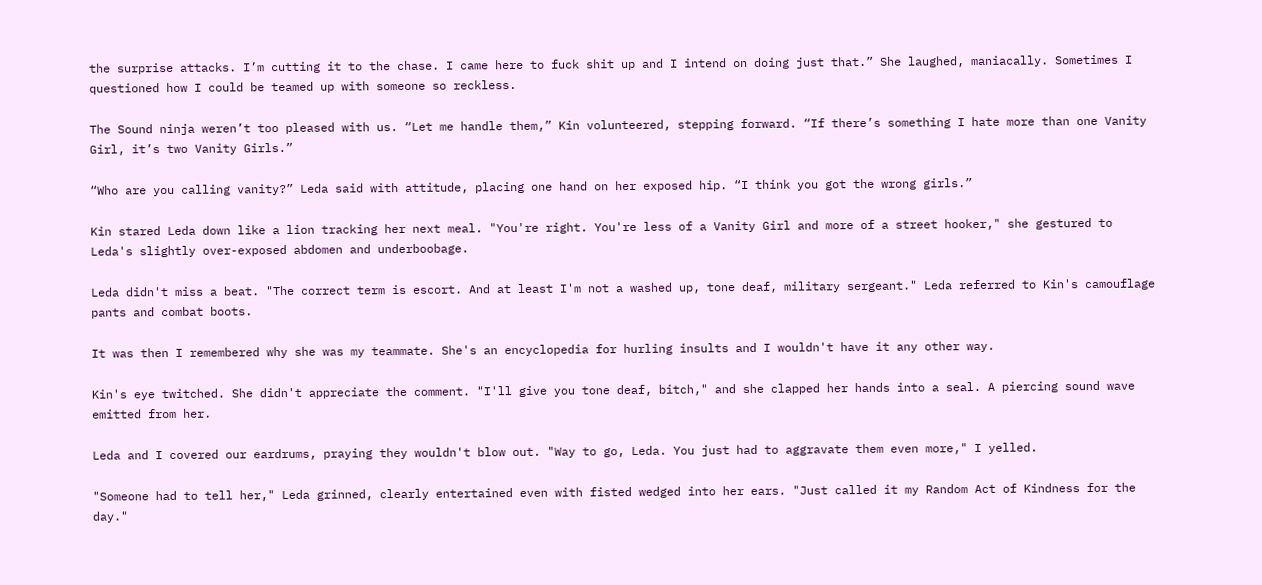the surprise attacks. I’m cutting it to the chase. I came here to fuck shit up and I intend on doing just that.” She laughed, maniacally. Sometimes I questioned how I could be teamed up with someone so reckless.

The Sound ninja weren’t too pleased with us. “Let me handle them,” Kin volunteered, stepping forward. “If there’s something I hate more than one Vanity Girl, it’s two Vanity Girls.”

“Who are you calling vanity?” Leda said with attitude, placing one hand on her exposed hip. “I think you got the wrong girls.”

Kin stared Leda down like a lion tracking her next meal. "You're right. You're less of a Vanity Girl and more of a street hooker," she gestured to Leda's slightly over-exposed abdomen and underboobage.

Leda didn't miss a beat. "The correct term is escort. And at least I'm not a washed up, tone deaf, military sergeant." Leda referred to Kin's camouflage pants and combat boots.

It was then I remembered why she was my teammate. She's an encyclopedia for hurling insults and I wouldn't have it any other way.

Kin's eye twitched. She didn't appreciate the comment. "I'll give you tone deaf, bitch," and she clapped her hands into a seal. A piercing sound wave emitted from her.

Leda and I covered our eardrums, praying they wouldn't blow out. "Way to go, Leda. You just had to aggravate them even more," I yelled.

"Someone had to tell her," Leda grinned, clearly entertained even with fisted wedged into her ears. "Just called it my Random Act of Kindness for the day."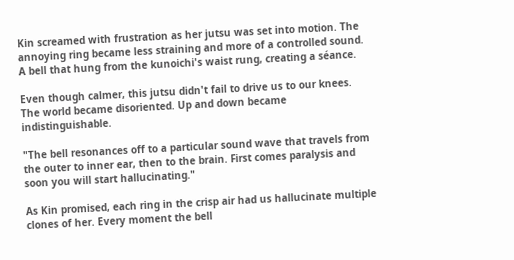Kin screamed with frustration as her jutsu was set into motion. The annoying ring became less straining and more of a controlled sound. A bell that hung from the kunoichi's waist rung, creating a séance.

Even though calmer, this jutsu didn't fail to drive us to our knees. The world became disoriented. Up and down became indistinguishable.

"The bell resonances off to a particular sound wave that travels from the outer to inner ear, then to the brain. First comes paralysis and soon you will start hallucinating."

As Kin promised, each ring in the crisp air had us hallucinate multiple clones of her. Every moment the bell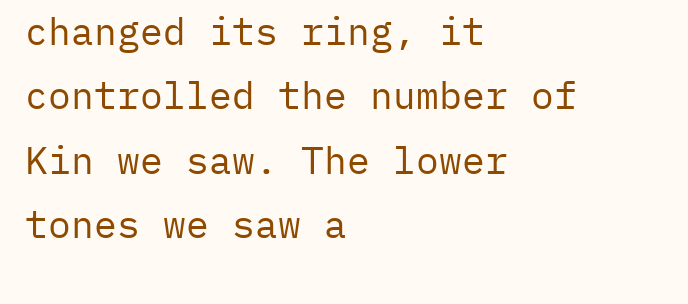changed its ring, it controlled the number of Kin we saw. The lower tones we saw a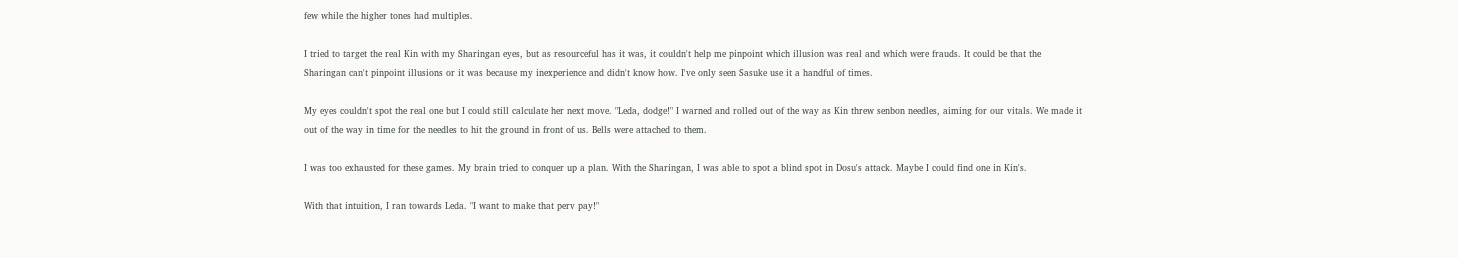few while the higher tones had multiples.

I tried to target the real Kin with my Sharingan eyes, but as resourceful has it was, it couldn't help me pinpoint which illusion was real and which were frauds. It could be that the Sharingan can't pinpoint illusions or it was because my inexperience and didn't know how. I've only seen Sasuke use it a handful of times.

My eyes couldn't spot the real one but I could still calculate her next move. "Leda, dodge!" I warned and rolled out of the way as Kin threw senbon needles, aiming for our vitals. We made it out of the way in time for the needles to hit the ground in front of us. Bells were attached to them.

I was too exhausted for these games. My brain tried to conquer up a plan. With the Sharingan, I was able to spot a blind spot in Dosu's attack. Maybe I could find one in Kin's.

With that intuition, I ran towards Leda. "I want to make that perv pay!"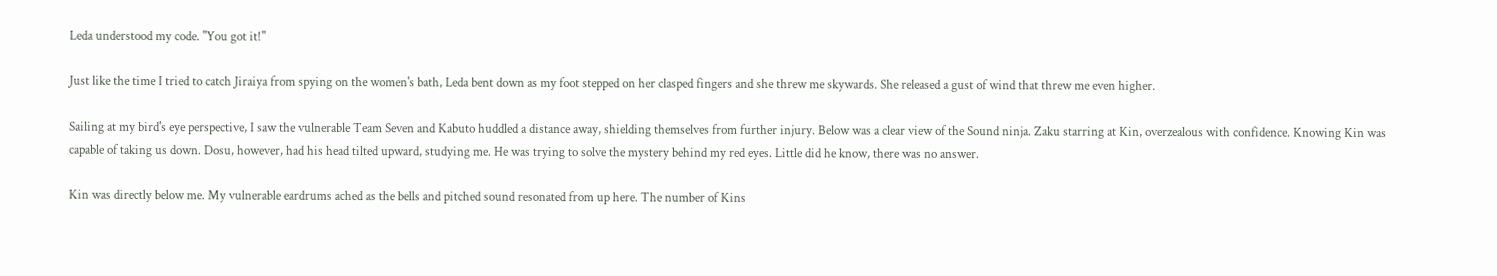Leda understood my code. "You got it!"

Just like the time I tried to catch Jiraiya from spying on the women's bath, Leda bent down as my foot stepped on her clasped fingers and she threw me skywards. She released a gust of wind that threw me even higher.

Sailing at my bird's eye perspective, I saw the vulnerable Team Seven and Kabuto huddled a distance away, shielding themselves from further injury. Below was a clear view of the Sound ninja. Zaku starring at Kin, overzealous with confidence. Knowing Kin was capable of taking us down. Dosu, however, had his head tilted upward, studying me. He was trying to solve the mystery behind my red eyes. Little did he know, there was no answer.

Kin was directly below me. My vulnerable eardrums ached as the bells and pitched sound resonated from up here. The number of Kins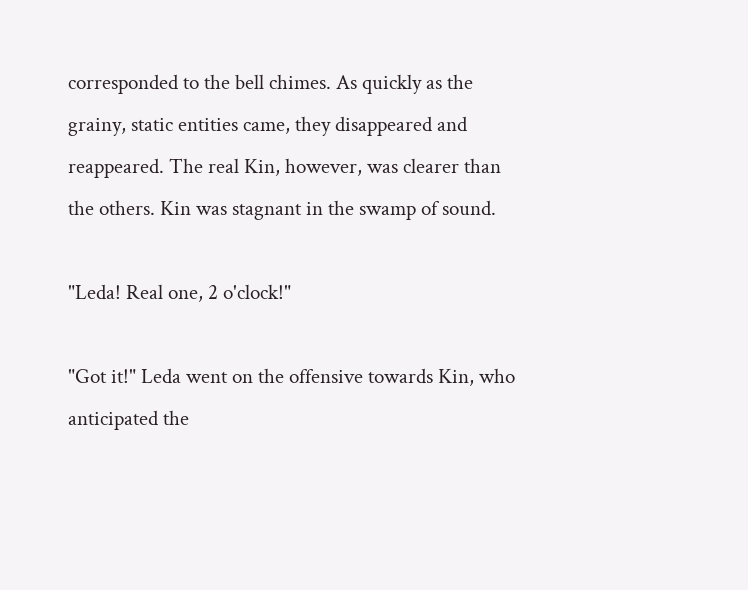corresponded to the bell chimes. As quickly as the grainy, static entities came, they disappeared and reappeared. The real Kin, however, was clearer than the others. Kin was stagnant in the swamp of sound.

"Leda! Real one, 2 o'clock!"

"Got it!" Leda went on the offensive towards Kin, who anticipated the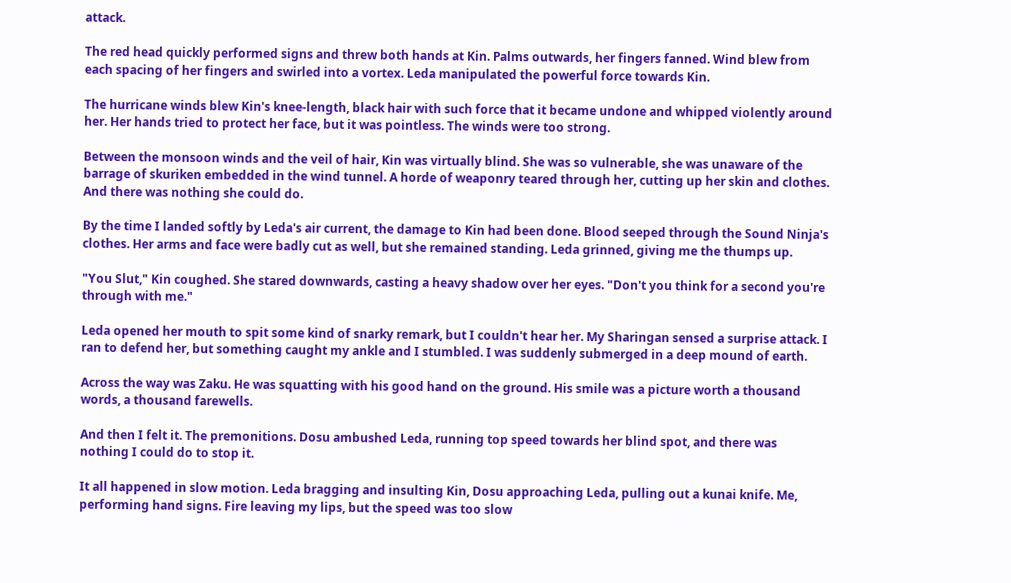attack.

The red head quickly performed signs and threw both hands at Kin. Palms outwards, her fingers fanned. Wind blew from each spacing of her fingers and swirled into a vortex. Leda manipulated the powerful force towards Kin.

The hurricane winds blew Kin's knee-length, black hair with such force that it became undone and whipped violently around her. Her hands tried to protect her face, but it was pointless. The winds were too strong.

Between the monsoon winds and the veil of hair, Kin was virtually blind. She was so vulnerable, she was unaware of the barrage of skuriken embedded in the wind tunnel. A horde of weaponry teared through her, cutting up her skin and clothes. And there was nothing she could do.

By the time I landed softly by Leda's air current, the damage to Kin had been done. Blood seeped through the Sound Ninja's clothes. Her arms and face were badly cut as well, but she remained standing. Leda grinned, giving me the thumps up.

"You Slut," Kin coughed. She stared downwards, casting a heavy shadow over her eyes. "Don't you think for a second you're through with me."

Leda opened her mouth to spit some kind of snarky remark, but I couldn't hear her. My Sharingan sensed a surprise attack. I ran to defend her, but something caught my ankle and I stumbled. I was suddenly submerged in a deep mound of earth.

Across the way was Zaku. He was squatting with his good hand on the ground. His smile was a picture worth a thousand words, a thousand farewells.

And then I felt it. The premonitions. Dosu ambushed Leda, running top speed towards her blind spot, and there was nothing I could do to stop it.

It all happened in slow motion. Leda bragging and insulting Kin, Dosu approaching Leda, pulling out a kunai knife. Me, performing hand signs. Fire leaving my lips, but the speed was too slow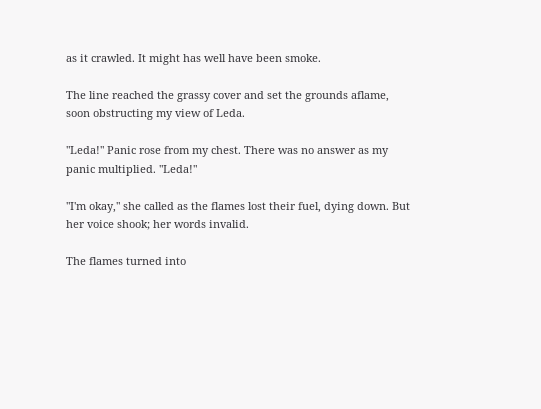as it crawled. It might has well have been smoke.

The line reached the grassy cover and set the grounds aflame, soon obstructing my view of Leda.

"Leda!" Panic rose from my chest. There was no answer as my panic multiplied. "Leda!"

"I'm okay," she called as the flames lost their fuel, dying down. But her voice shook; her words invalid.

The flames turned into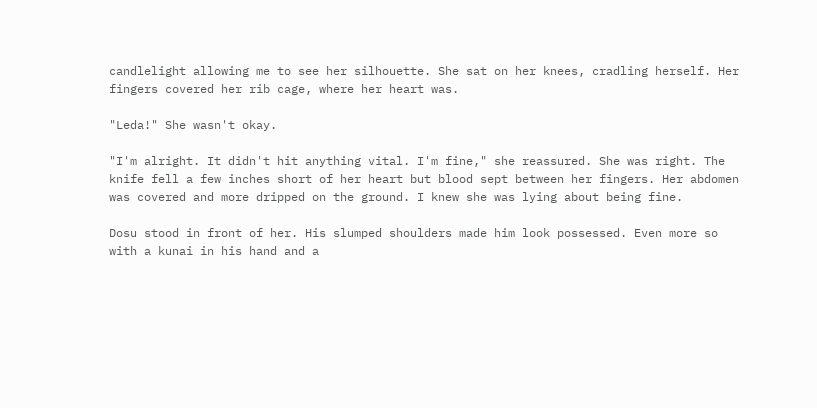candlelight allowing me to see her silhouette. She sat on her knees, cradling herself. Her fingers covered her rib cage, where her heart was.

"Leda!" She wasn't okay.

"I'm alright. It didn't hit anything vital. I'm fine," she reassured. She was right. The knife fell a few inches short of her heart but blood sept between her fingers. Her abdomen was covered and more dripped on the ground. I knew she was lying about being fine.

Dosu stood in front of her. His slumped shoulders made him look possessed. Even more so with a kunai in his hand and a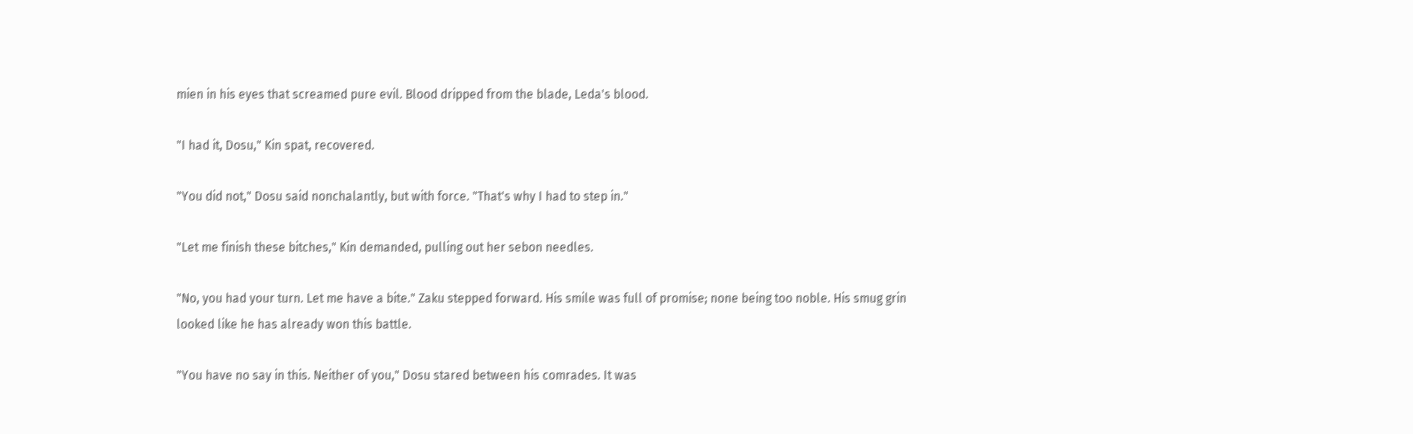mien in his eyes that screamed pure evil. Blood dripped from the blade, Leda's blood.

"I had it, Dosu," Kin spat, recovered.

"You did not," Dosu said nonchalantly, but with force. "That's why I had to step in."

"Let me finish these bitches," Kin demanded, pulling out her sebon needles.

"No, you had your turn. Let me have a bite." Zaku stepped forward. His smile was full of promise; none being too noble. His smug grin looked like he has already won this battle.

"You have no say in this. Neither of you," Dosu stared between his comrades. It was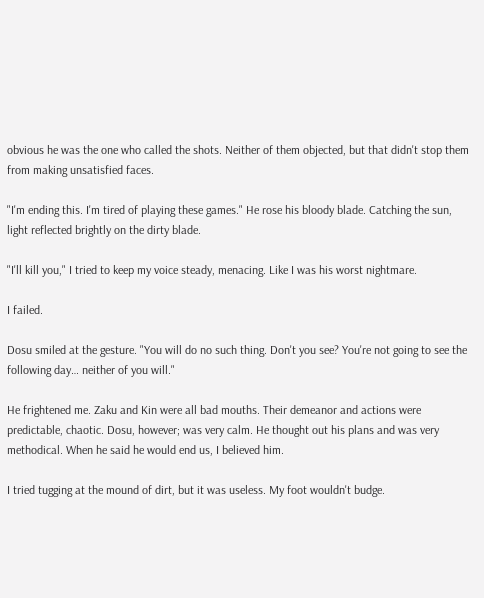obvious he was the one who called the shots. Neither of them objected, but that didn't stop them from making unsatisfied faces.

"I'm ending this. I'm tired of playing these games." He rose his bloody blade. Catching the sun, light reflected brightly on the dirty blade.

"I'll kill you," I tried to keep my voice steady, menacing. Like I was his worst nightmare.

I failed.

Dosu smiled at the gesture. "You will do no such thing. Don't you see? You're not going to see the following day… neither of you will."

He frightened me. Zaku and Kin were all bad mouths. Their demeanor and actions were predictable, chaotic. Dosu, however; was very calm. He thought out his plans and was very methodical. When he said he would end us, I believed him.

I tried tugging at the mound of dirt, but it was useless. My foot wouldn't budge.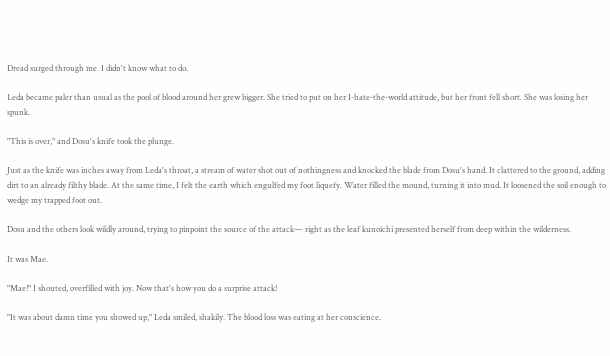Dread surged through me. I didn't know what to do.

Leda became paler than usual as the pool of blood around her grew bigger. She tried to put on her I-hate-the-world attitude, but her front fell short. She was losing her spunk.

"This is over," and Dosu's knife took the plunge.

Just as the knife was inches away from Leda's throat, a stream of water shot out of nothingness and knocked the blade from Dosu's hand. It clattered to the ground, adding dirt to an already filthy blade. At the same time, I felt the earth which engulfed my foot liquefy. Water filled the mound, turning it into mud. It loosened the soil enough to wedge my trapped foot out.

Dosu and the others look wildly around, trying to pinpoint the source of the attack— right as the leaf kunoichi presented herself from deep within the wilderness.

It was Mae.

"Mae!" I shouted, overfilled with joy. Now that's how you do a surprise attack!

"It was about damn time you showed up," Leda smiled, shakily. The blood loss was eating at her conscience.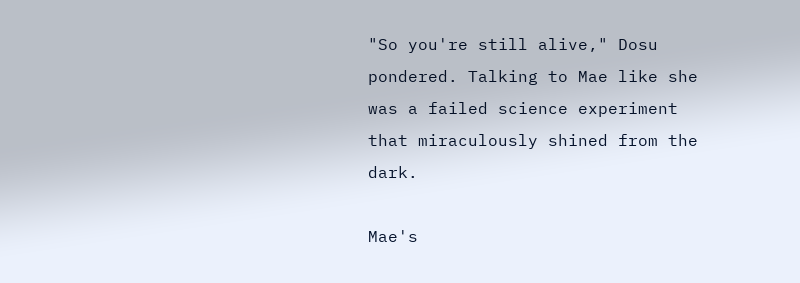"So you're still alive," Dosu pondered. Talking to Mae like she was a failed science experiment that miraculously shined from the dark.

Mae's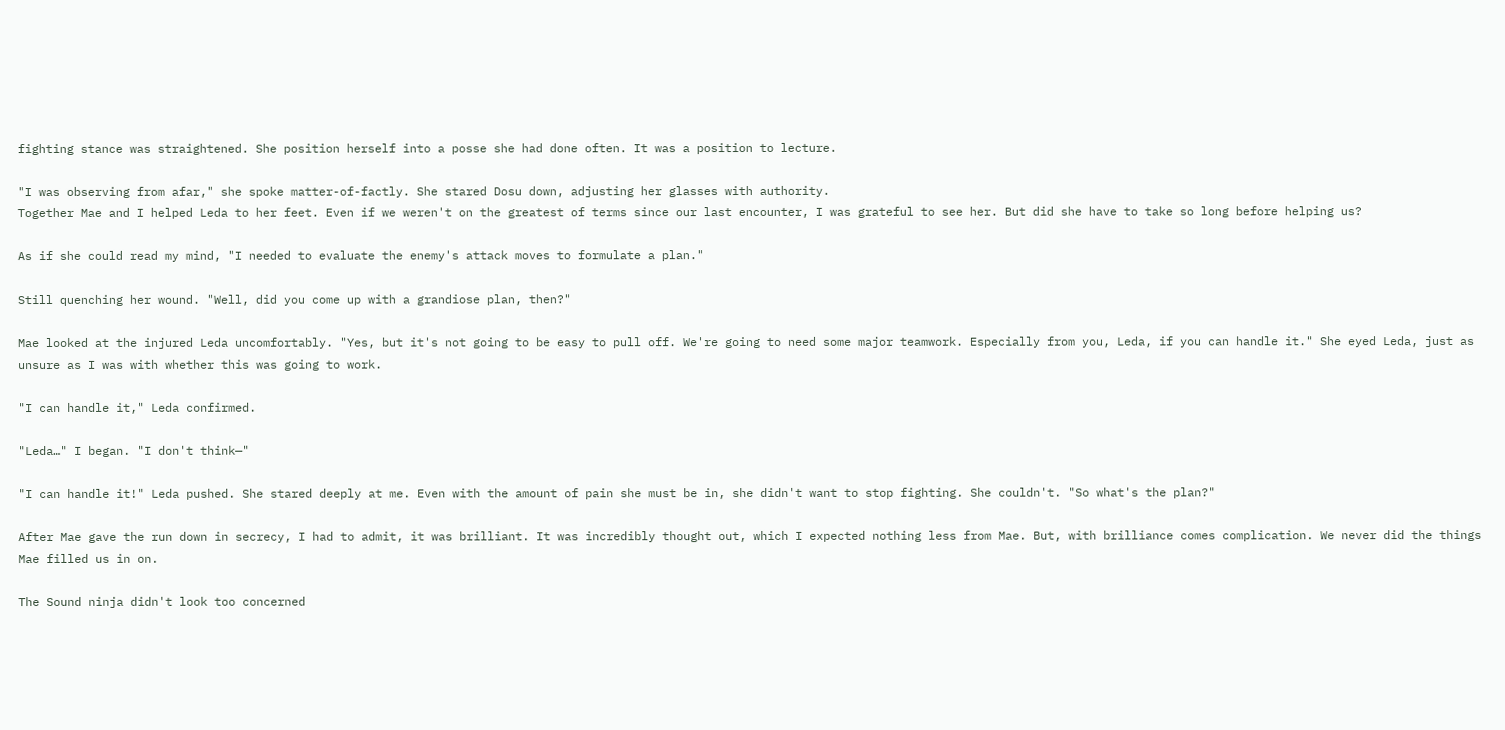fighting stance was straightened. She position herself into a posse she had done often. It was a position to lecture.

"I was observing from afar," she spoke matter-of-factly. She stared Dosu down, adjusting her glasses with authority.
Together Mae and I helped Leda to her feet. Even if we weren't on the greatest of terms since our last encounter, I was grateful to see her. But did she have to take so long before helping us?

As if she could read my mind, "I needed to evaluate the enemy's attack moves to formulate a plan."

Still quenching her wound. "Well, did you come up with a grandiose plan, then?"

Mae looked at the injured Leda uncomfortably. "Yes, but it's not going to be easy to pull off. We're going to need some major teamwork. Especially from you, Leda, if you can handle it." She eyed Leda, just as unsure as I was with whether this was going to work.

"I can handle it," Leda confirmed.

"Leda…" I began. "I don't think—"

"I can handle it!" Leda pushed. She stared deeply at me. Even with the amount of pain she must be in, she didn't want to stop fighting. She couldn't. "So what's the plan?"

After Mae gave the run down in secrecy, I had to admit, it was brilliant. It was incredibly thought out, which I expected nothing less from Mae. But, with brilliance comes complication. We never did the things Mae filled us in on.

The Sound ninja didn't look too concerned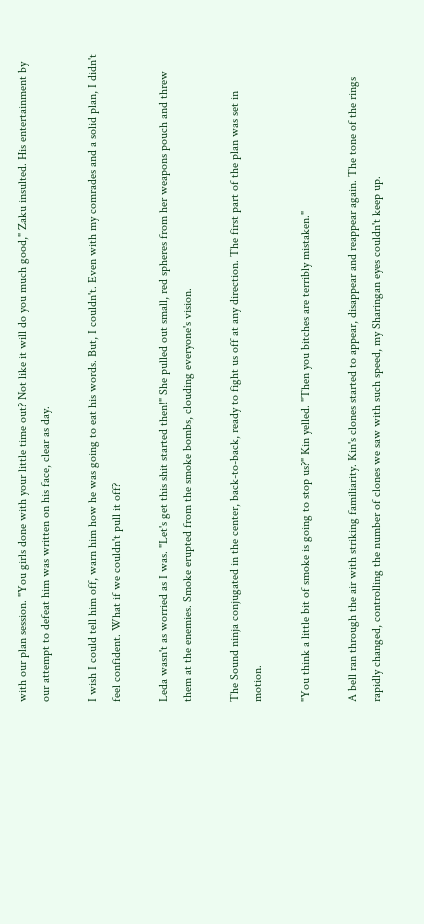with our plan session. "You girls done with your little time out? Not like it will do you much good," Zaku insulted. His entertainment by our attempt to defeat him was written on his face, clear as day.

I wish I could tell him off, warn him how he was going to eat his words. But, I couldn't. Even with my comrades and a solid plan, I didn't feel confident. What if we couldn't pull it off?

Leda wasn't as worried as I was. "Let's get this shit started then!" She pulled out small, red spheres from her weapons pouch and threw them at the enemies. Smoke erupted from the smoke bombs, clouding everyone's vision.

The Sound ninja conjugated in the center, back-to-back, ready to fight us off at any direction. The first part of the plan was set in motion.

"You think a little bit of smoke is going to stop us?" Kin yelled. "Then you bitches are terribly mistaken."

A bell ran through the air with striking familiarity. Kin's clones started to appear, disappear and reappear again. The tone of the rings rapidly changed, controlling the number of clones we saw with such speed, my Sharingan eyes couldn't keep up.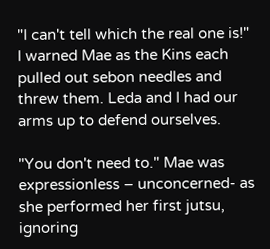"I can't tell which the real one is!" I warned Mae as the Kins each pulled out sebon needles and threw them. Leda and I had our arms up to defend ourselves.

"You don't need to." Mae was expressionless – unconcerned- as she performed her first jutsu, ignoring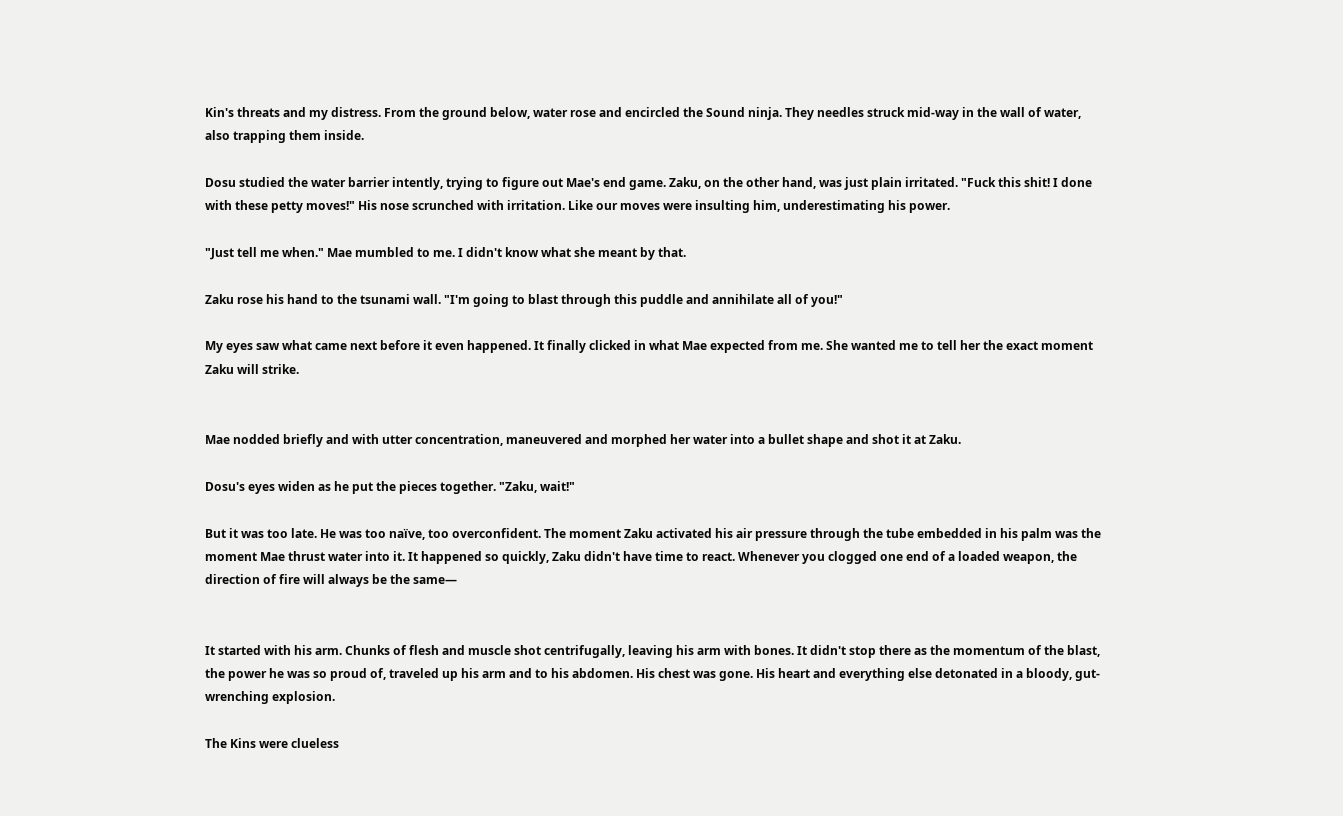Kin's threats and my distress. From the ground below, water rose and encircled the Sound ninja. They needles struck mid-way in the wall of water, also trapping them inside.

Dosu studied the water barrier intently, trying to figure out Mae's end game. Zaku, on the other hand, was just plain irritated. "Fuck this shit! I done with these petty moves!" His nose scrunched with irritation. Like our moves were insulting him, underestimating his power.

"Just tell me when." Mae mumbled to me. I didn't know what she meant by that.

Zaku rose his hand to the tsunami wall. "I'm going to blast through this puddle and annihilate all of you!"

My eyes saw what came next before it even happened. It finally clicked in what Mae expected from me. She wanted me to tell her the exact moment Zaku will strike.


Mae nodded briefly and with utter concentration, maneuvered and morphed her water into a bullet shape and shot it at Zaku.

Dosu's eyes widen as he put the pieces together. "Zaku, wait!"

But it was too late. He was too naïve, too overconfident. The moment Zaku activated his air pressure through the tube embedded in his palm was the moment Mae thrust water into it. It happened so quickly, Zaku didn't have time to react. Whenever you clogged one end of a loaded weapon, the direction of fire will always be the same—


It started with his arm. Chunks of flesh and muscle shot centrifugally, leaving his arm with bones. It didn't stop there as the momentum of the blast, the power he was so proud of, traveled up his arm and to his abdomen. His chest was gone. His heart and everything else detonated in a bloody, gut-wrenching explosion.

The Kins were clueless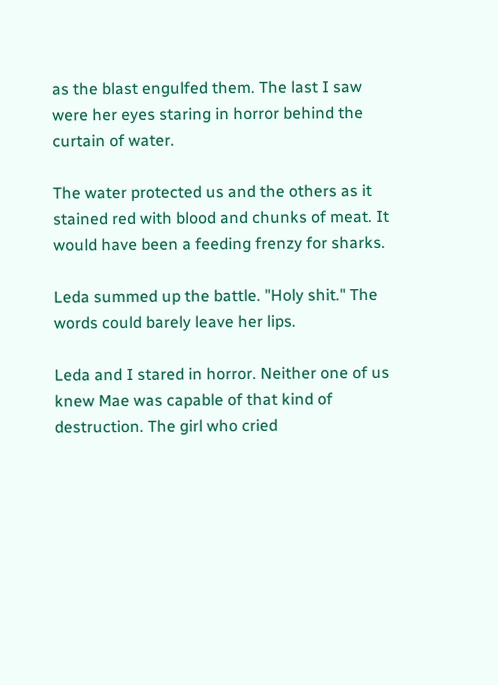as the blast engulfed them. The last I saw were her eyes staring in horror behind the curtain of water.

The water protected us and the others as it stained red with blood and chunks of meat. It would have been a feeding frenzy for sharks.

Leda summed up the battle. "Holy shit." The words could barely leave her lips.

Leda and I stared in horror. Neither one of us knew Mae was capable of that kind of destruction. The girl who cried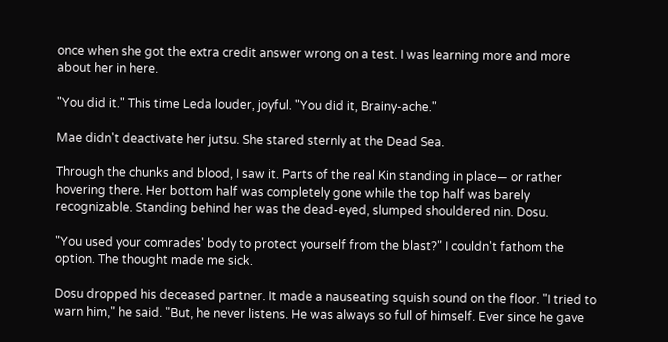once when she got the extra credit answer wrong on a test. I was learning more and more about her in here.

"You did it." This time Leda louder, joyful. "You did it, Brainy-ache."

Mae didn't deactivate her jutsu. She stared sternly at the Dead Sea.

Through the chunks and blood, I saw it. Parts of the real Kin standing in place— or rather hovering there. Her bottom half was completely gone while the top half was barely recognizable. Standing behind her was the dead-eyed, slumped shouldered nin. Dosu.

"You used your comrades' body to protect yourself from the blast?" I couldn't fathom the option. The thought made me sick.

Dosu dropped his deceased partner. It made a nauseating squish sound on the floor. "I tried to warn him," he said. "But, he never listens. He was always so full of himself. Ever since he gave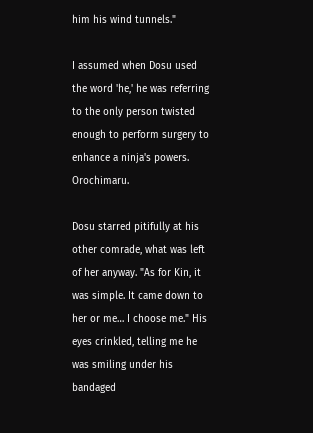him his wind tunnels."

I assumed when Dosu used the word 'he,' he was referring to the only person twisted enough to perform surgery to enhance a ninja's powers. Orochimaru.

Dosu starred pitifully at his other comrade, what was left of her anyway. "As for Kin, it was simple. It came down to her or me… I choose me." His eyes crinkled, telling me he was smiling under his bandaged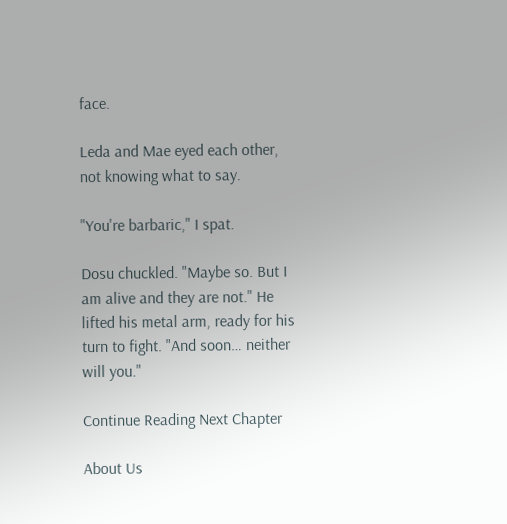face.

Leda and Mae eyed each other, not knowing what to say.

"You're barbaric," I spat.

Dosu chuckled. "Maybe so. But I am alive and they are not." He lifted his metal arm, ready for his turn to fight. "And soon… neither will you."

Continue Reading Next Chapter

About Us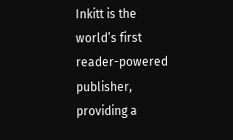Inkitt is the world’s first reader-powered publisher, providing a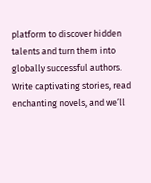platform to discover hidden talents and turn them into globally successful authors. Write captivating stories, read enchanting novels, and we’ll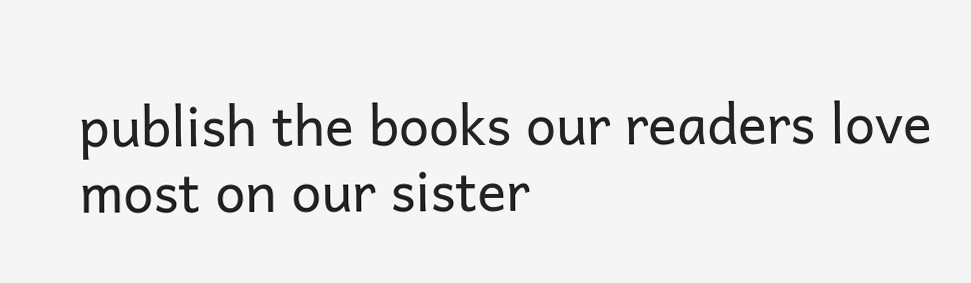publish the books our readers love most on our sister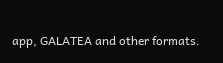app, GALATEA and other formats.